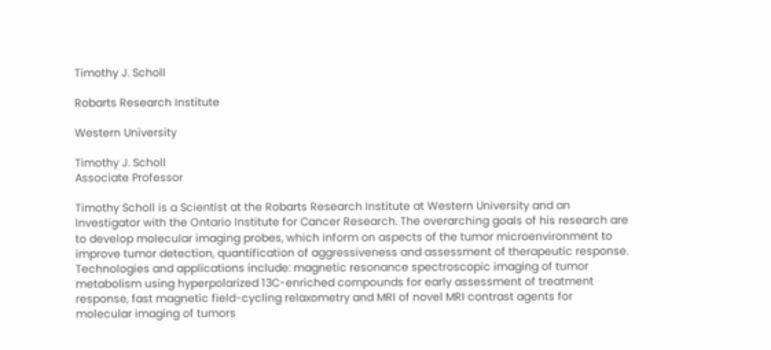Timothy J. Scholl

Robarts Research Institute

Western University

Timothy J. Scholl
Associate Professor

Timothy Scholl is a Scientist at the Robarts Research Institute at Western University and an Investigator with the Ontario Institute for Cancer Research. The overarching goals of his research are to develop molecular imaging probes, which inform on aspects of the tumor microenvironment to improve tumor detection, quantification of aggressiveness and assessment of therapeutic response. Technologies and applications include: magnetic resonance spectroscopic imaging of tumor metabolism using hyperpolarized 13C-enriched compounds for early assessment of treatment response, fast magnetic field-cycling relaxometry and MRI of novel MRI contrast agents for molecular imaging of tumors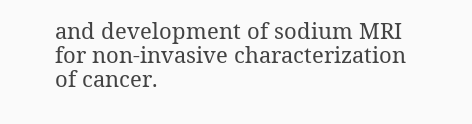and development of sodium MRI for non-invasive characterization of cancer.